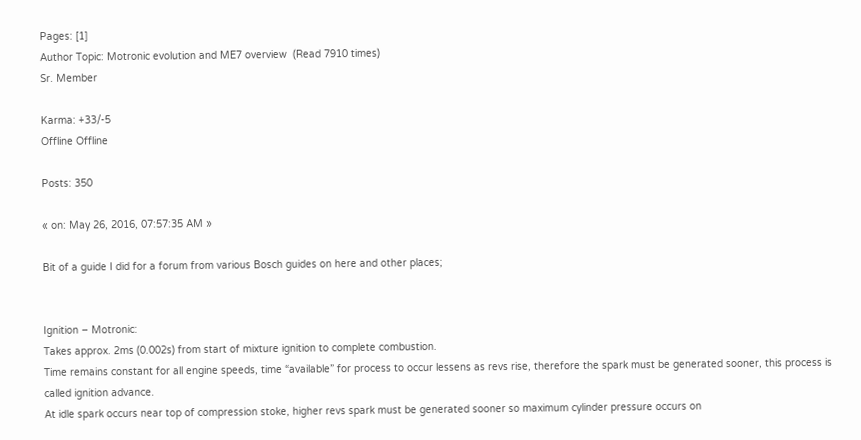Pages: [1]
Author Topic: Motronic evolution and ME7 overview  (Read 7910 times)
Sr. Member

Karma: +33/-5
Offline Offline

Posts: 350

« on: May 26, 2016, 07:57:35 AM »

Bit of a guide I did for a forum from various Bosch guides on here and other places;


Ignition – Motronic:
Takes approx. 2ms (0.002s) from start of mixture ignition to complete combustion.
Time remains constant for all engine speeds, time “available” for process to occur lessens as revs rise, therefore the spark must be generated sooner, this process is called ignition advance.
At idle spark occurs near top of compression stoke, higher revs spark must be generated sooner so maximum cylinder pressure occurs on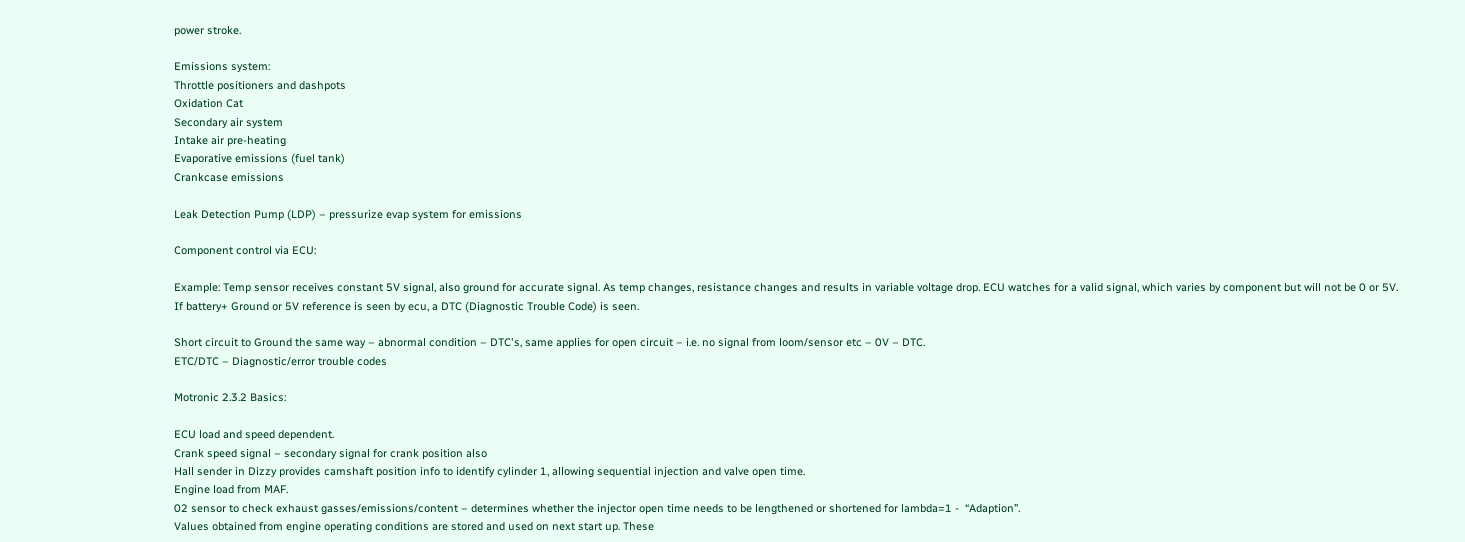power stroke.

Emissions system:
Throttle positioners and dashpots
Oxidation Cat
Secondary air system
Intake air pre-heating
Evaporative emissions (fuel tank)
Crankcase emissions

Leak Detection Pump (LDP) – pressurize evap system for emissions

Component control via ECU:

Example: Temp sensor receives constant 5V signal, also ground for accurate signal. As temp changes, resistance changes and results in variable voltage drop. ECU watches for a valid signal, which varies by component but will not be 0 or 5V. If battery+ Ground or 5V reference is seen by ecu, a DTC (Diagnostic Trouble Code) is seen.

Short circuit to Ground the same way – abnormal condition – DTC's, same applies for open circuit – i.e. no signal from loom/sensor etc – 0V – DTC.
ETC/DTC – Diagnostic/error trouble codes

Motronic 2.3.2 Basics:

ECU load and speed dependent.
Crank speed signal – secondary signal for crank position also
Hall sender in Dizzy provides camshaft position info to identify cylinder 1, allowing sequential injection and valve open time.
Engine load from MAF.
02 sensor to check exhaust gasses/emissions/content – determines whether the injector open time needs to be lengthened or shortened for lambda=1 -  “Adaption”.
Values obtained from engine operating conditions are stored and used on next start up. These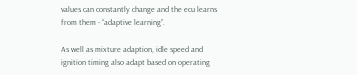values can constantly change and the ecu learns from them - “adaptive learning”.

As well as mixture adaption, idle speed and ignition timing also adapt based on operating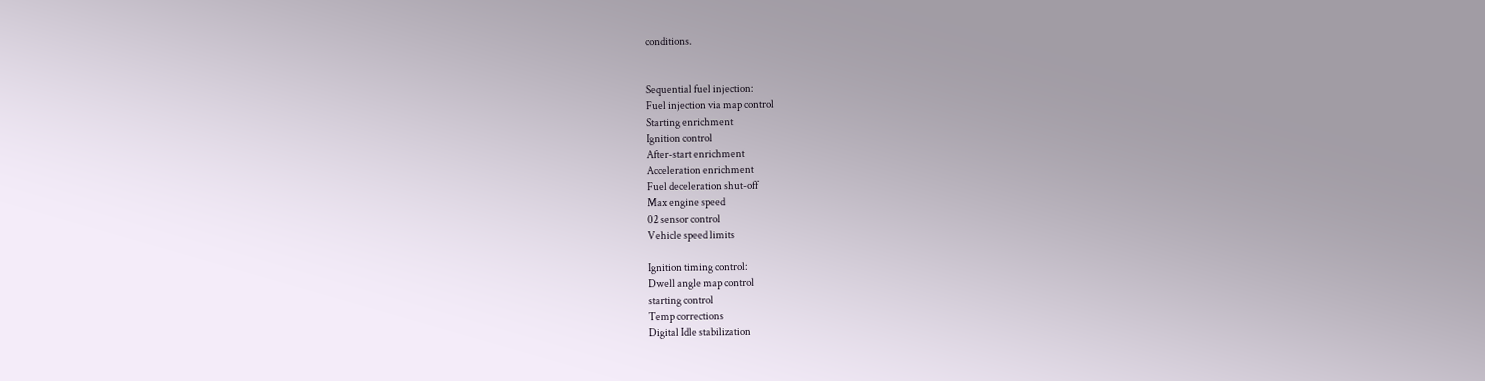conditions.


Sequential fuel injection:
Fuel injection via map control
Starting enrichment
Ignition control
After-start enrichment
Acceleration enrichment
Fuel deceleration shut-off
Max engine speed
02 sensor control
Vehicle speed limits

Ignition timing control:
Dwell angle map control
starting control
Temp corrections
Digital Idle stabilization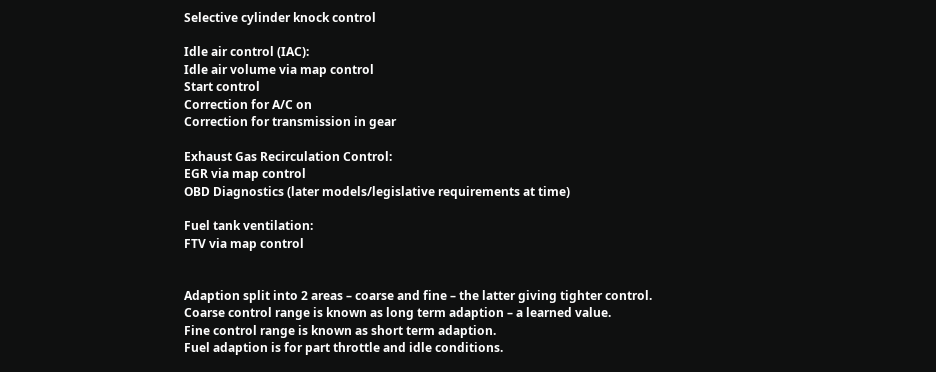Selective cylinder knock control

Idle air control (IAC):
Idle air volume via map control
Start control
Correction for A/C on
Correction for transmission in gear

Exhaust Gas Recirculation Control:
EGR via map control
OBD Diagnostics (later models/legislative requirements at time)

Fuel tank ventilation:
FTV via map control


Adaption split into 2 areas – coarse and fine – the latter giving tighter control.
Coarse control range is known as long term adaption – a learned value.
Fine control range is known as short term adaption.
Fuel adaption is for part throttle and idle conditions.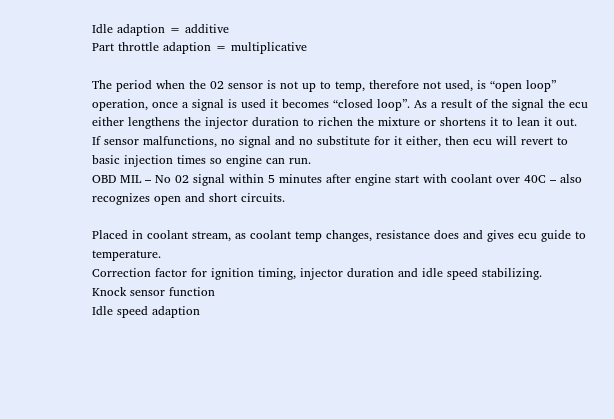Idle adaption = additive
Part throttle adaption = multiplicative

The period when the 02 sensor is not up to temp, therefore not used, is “open loop” operation, once a signal is used it becomes “closed loop”. As a result of the signal the ecu either lengthens the injector duration to richen the mixture or shortens it to lean it out.
If sensor malfunctions, no signal and no substitute for it either, then ecu will revert to basic injection times so engine can run.
OBD MIL – No 02 signal within 5 minutes after engine start with coolant over 40C – also recognizes open and short circuits.

Placed in coolant stream, as coolant temp changes, resistance does and gives ecu guide to temperature.
Correction factor for ignition timing, injector duration and idle speed stabilizing.
Knock sensor function
Idle speed adaption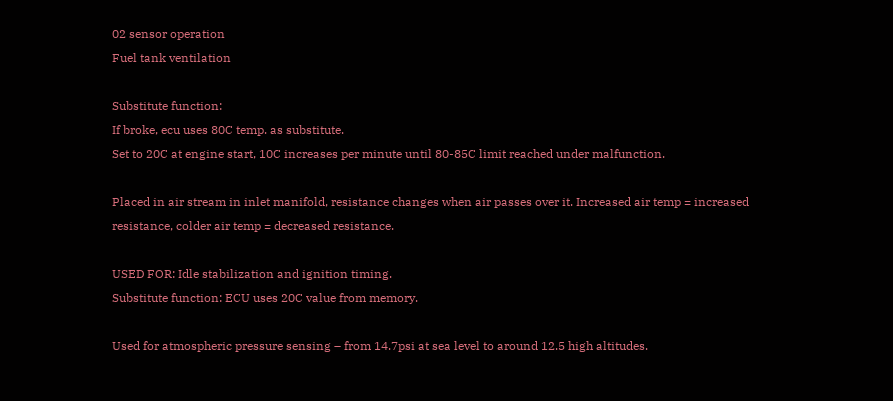02 sensor operation
Fuel tank ventilation

Substitute function:
If broke, ecu uses 80C temp. as substitute.
Set to 20C at engine start, 10C increases per minute until 80-85C limit reached under malfunction.

Placed in air stream in inlet manifold, resistance changes when air passes over it. Increased air temp = increased resistance, colder air temp = decreased resistance.

USED FOR: Idle stabilization and ignition timing.
Substitute function: ECU uses 20C value from memory.

Used for atmospheric pressure sensing – from 14.7psi at sea level to around 12.5 high altitudes.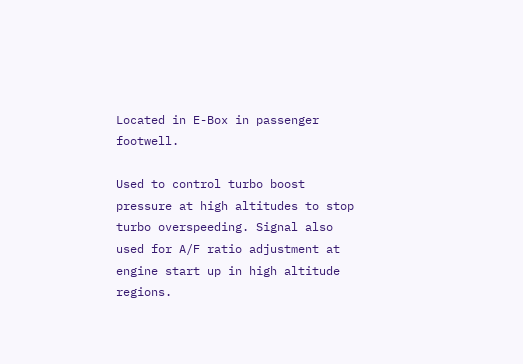Located in E-Box in passenger footwell.

Used to control turbo boost pressure at high altitudes to stop turbo overspeeding. Signal also used for A/F ratio adjustment at engine start up in high altitude regions.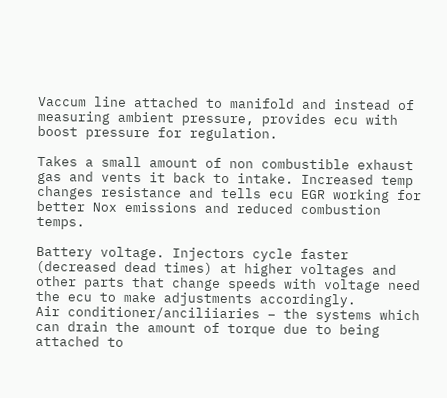Vaccum line attached to manifold and instead of measuring ambient pressure, provides ecu with boost pressure for regulation.

Takes a small amount of non combustible exhaust gas and vents it back to intake. Increased temp changes resistance and tells ecu EGR working for better Nox emissions and reduced combustion temps.

Battery voltage. Injectors cycle faster (decreased dead times) at higher voltages and other parts that change speeds with voltage need the ecu to make adjustments accordingly.
Air conditioner/anciliiaries – the systems which can drain the amount of torque due to being attached to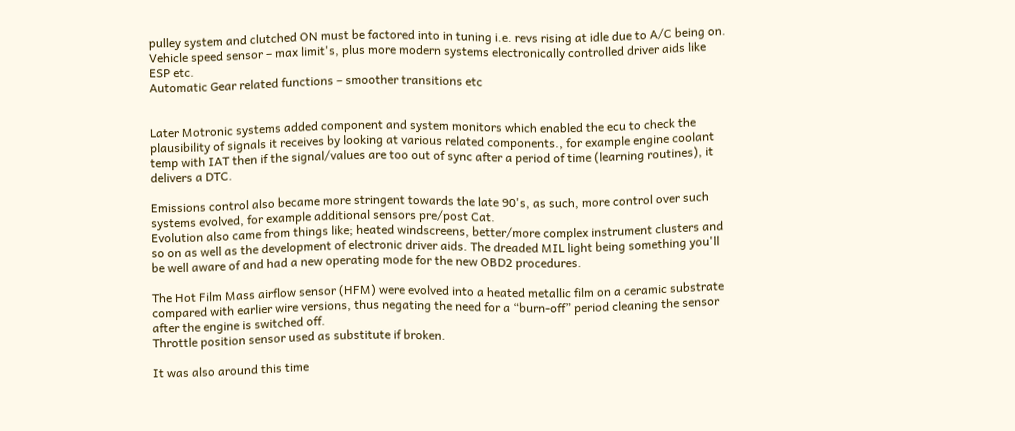pulley system and clutched ON must be factored into in tuning i.e. revs rising at idle due to A/C being on.
Vehicle speed sensor – max limit's, plus more modern systems electronically controlled driver aids like ESP etc.
Automatic Gear related functions – smoother transitions etc


Later Motronic systems added component and system monitors which enabled the ecu to check the plausibility of signals it receives by looking at various related components., for example engine coolant temp with IAT then if the signal/values are too out of sync after a period of time (learning routines), it delivers a DTC.

Emissions control also became more stringent towards the late 90's, as such, more control over such systems evolved, for example additional sensors pre/post Cat.
Evolution also came from things like; heated windscreens, better/more complex instrument clusters and so on as well as the development of electronic driver aids. The dreaded MIL light being something you'll be well aware of and had a new operating mode for the new OBD2 procedures.

The Hot Film Mass airflow sensor (HFM) were evolved into a heated metallic film on a ceramic substrate compared with earlier wire versions, thus negating the need for a “burn-off” period cleaning the sensor after the engine is switched off.
Throttle position sensor used as substitute if broken.

It was also around this time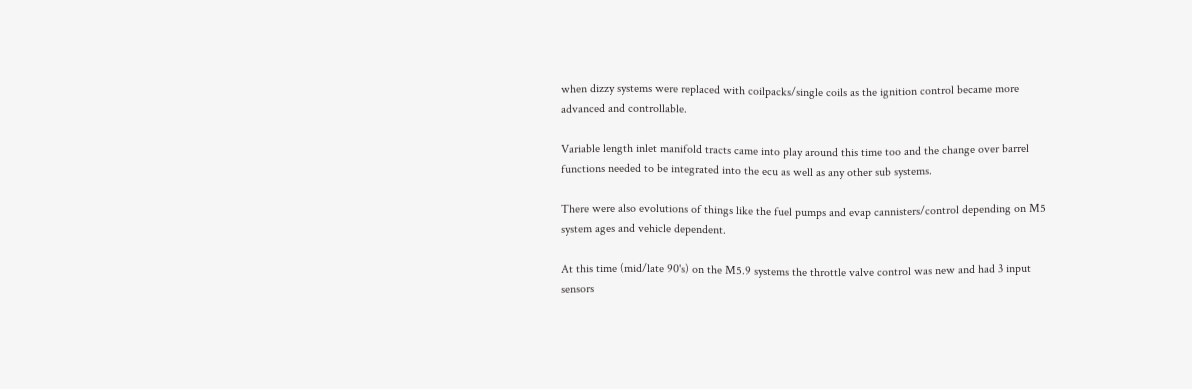when dizzy systems were replaced with coilpacks/single coils as the ignition control became more advanced and controllable.

Variable length inlet manifold tracts came into play around this time too and the change over barrel functions needed to be integrated into the ecu as well as any other sub systems.

There were also evolutions of things like the fuel pumps and evap cannisters/control depending on M5 system ages and vehicle dependent.

At this time (mid/late 90's) on the M5.9 systems the throttle valve control was new and had 3 input sensors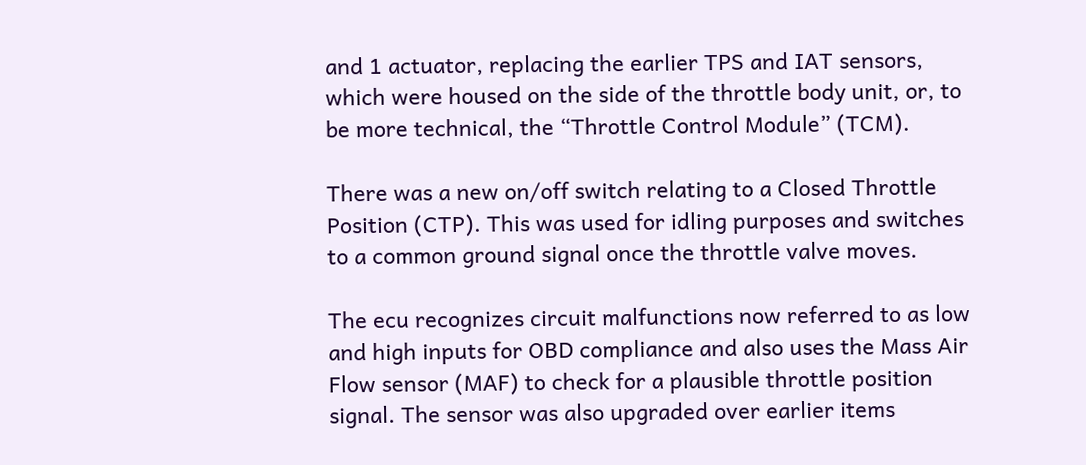and 1 actuator, replacing the earlier TPS and IAT sensors, which were housed on the side of the throttle body unit, or, to be more technical, the “Throttle Control Module” (TCM).

There was a new on/off switch relating to a Closed Throttle Position (CTP). This was used for idling purposes and switches to a common ground signal once the throttle valve moves.

The ecu recognizes circuit malfunctions now referred to as low and high inputs for OBD compliance and also uses the Mass Air Flow sensor (MAF) to check for a plausible throttle position signal. The sensor was also upgraded over earlier items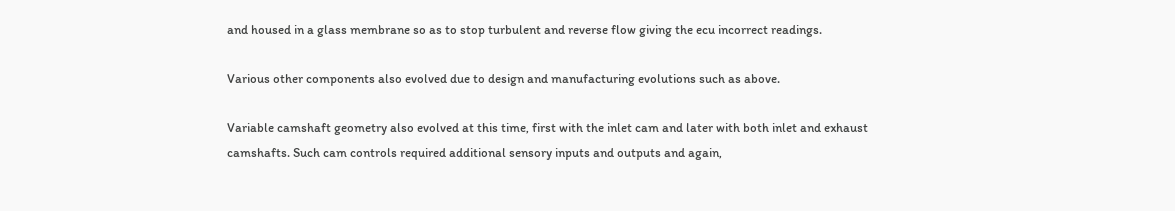and housed in a glass membrane so as to stop turbulent and reverse flow giving the ecu incorrect readings.

Various other components also evolved due to design and manufacturing evolutions such as above.

Variable camshaft geometry also evolved at this time, first with the inlet cam and later with both inlet and exhaust camshafts. Such cam controls required additional sensory inputs and outputs and again,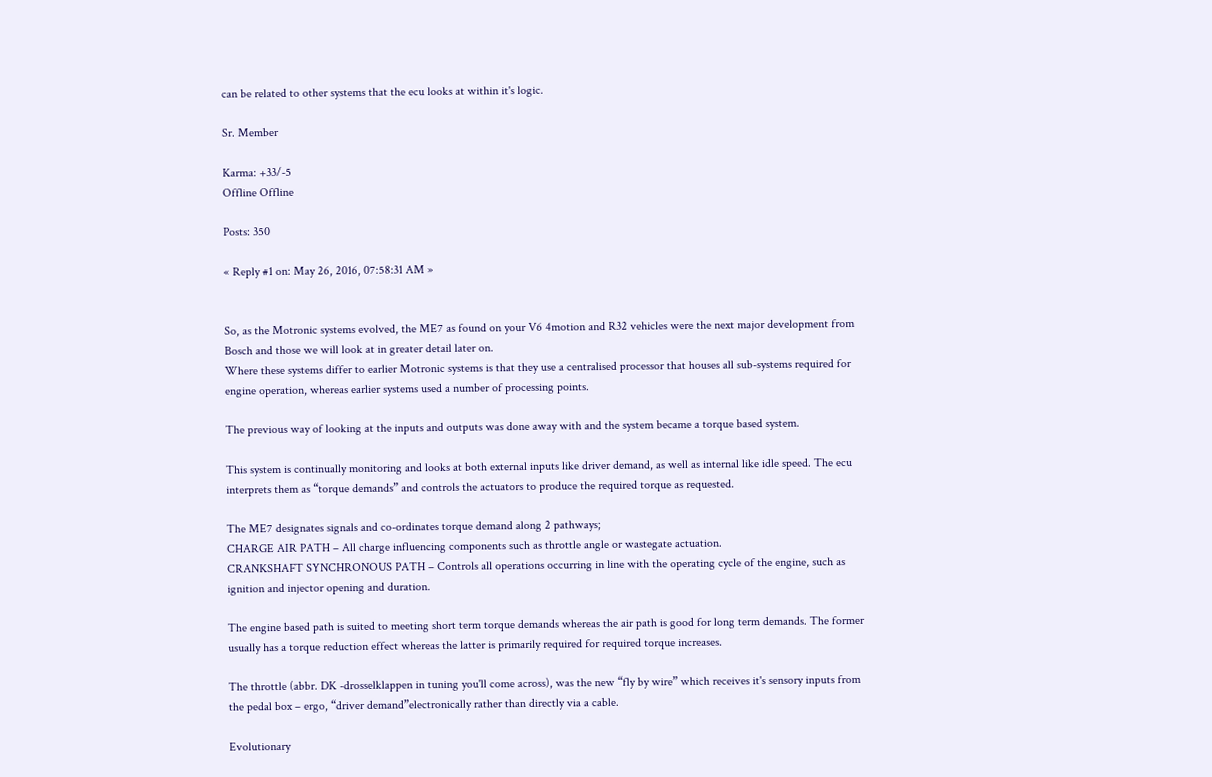can be related to other systems that the ecu looks at within it's logic.

Sr. Member

Karma: +33/-5
Offline Offline

Posts: 350

« Reply #1 on: May 26, 2016, 07:58:31 AM »


So, as the Motronic systems evolved, the ME7 as found on your V6 4motion and R32 vehicles were the next major development from Bosch and those we will look at in greater detail later on.
Where these systems differ to earlier Motronic systems is that they use a centralised processor that houses all sub-systems required for engine operation, whereas earlier systems used a number of processing points.

The previous way of looking at the inputs and outputs was done away with and the system became a torque based system.

This system is continually monitoring and looks at both external inputs like driver demand, as well as internal like idle speed. The ecu interprets them as “torque demands” and controls the actuators to produce the required torque as requested.

The ME7 designates signals and co-ordinates torque demand along 2 pathways;
CHARGE AIR PATH – All charge influencing components such as throttle angle or wastegate actuation.
CRANKSHAFT SYNCHRONOUS PATH – Controls all operations occurring in line with the operating cycle of the engine, such as ignition and injector opening and duration.

The engine based path is suited to meeting short term torque demands whereas the air path is good for long term demands. The former usually has a torque reduction effect whereas the latter is primarily required for required torque increases.

The throttle (abbr. DK -drosselklappen in tuning you'll come across), was the new “fly by wire” which receives it's sensory inputs from the pedal box – ergo, “driver demand”electronically rather than directly via a cable.

Evolutionary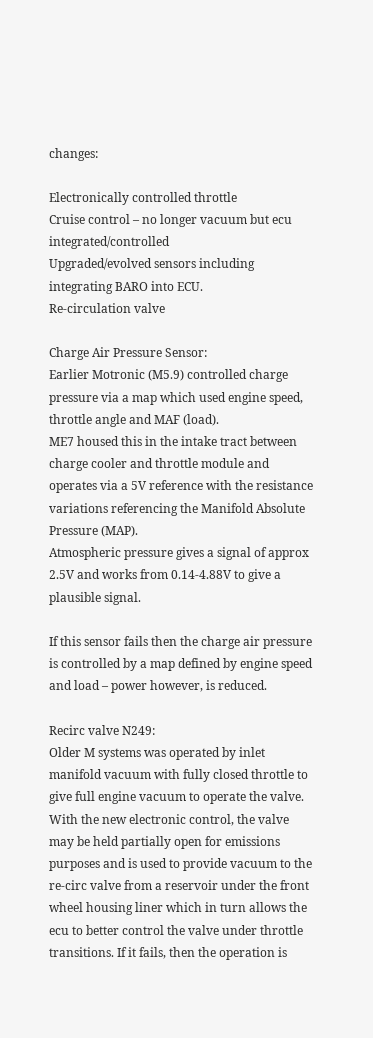changes:

Electronically controlled throttle
Cruise control – no longer vacuum but ecu integrated/controlled
Upgraded/evolved sensors including integrating BARO into ECU.
Re-circulation valve

Charge Air Pressure Sensor:
Earlier Motronic (M5.9) controlled charge pressure via a map which used engine speed, throttle angle and MAF (load).
ME7 housed this in the intake tract between charge cooler and throttle module and operates via a 5V reference with the resistance variations referencing the Manifold Absolute Pressure (MAP).
Atmospheric pressure gives a signal of approx 2.5V and works from 0.14-4.88V to give a plausible signal.

If this sensor fails then the charge air pressure is controlled by a map defined by engine speed and load – power however, is reduced.

Recirc valve N249:
Older M systems was operated by inlet manifold vacuum with fully closed throttle to give full engine vacuum to operate the valve.
With the new electronic control, the valve may be held partially open for emissions purposes and is used to provide vacuum to the re-circ valve from a reservoir under the front wheel housing liner which in turn allows the ecu to better control the valve under throttle transitions. If it fails, then the operation is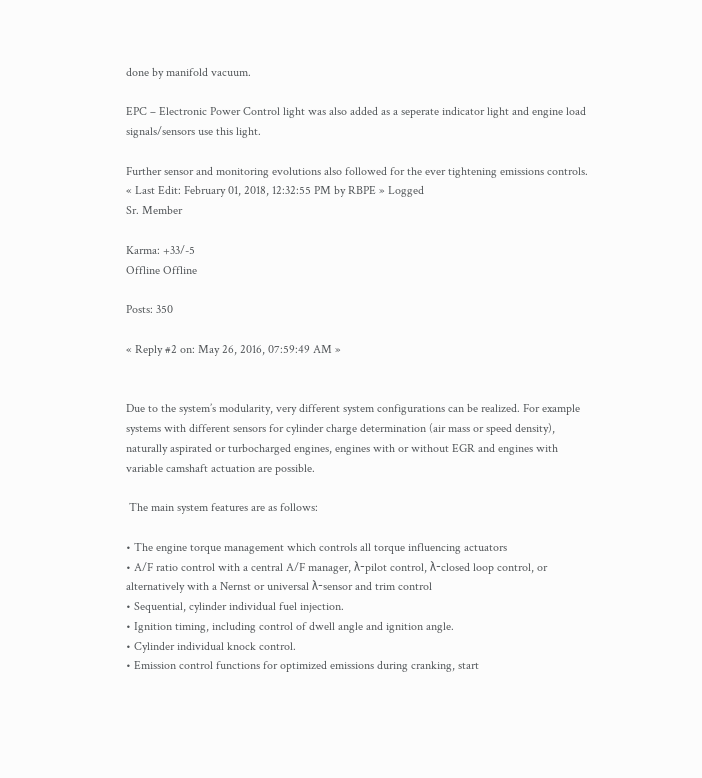done by manifold vacuum.

EPC – Electronic Power Control light was also added as a seperate indicator light and engine load signals/sensors use this light.

Further sensor and monitoring evolutions also followed for the ever tightening emissions controls.
« Last Edit: February 01, 2018, 12:32:55 PM by RBPE » Logged
Sr. Member

Karma: +33/-5
Offline Offline

Posts: 350

« Reply #2 on: May 26, 2016, 07:59:49 AM »


Due to the system’s modularity, very different system configurations can be realized. For example systems with different sensors for cylinder charge determination (air mass or speed density), naturally aspirated or turbocharged engines, engines with or without EGR and engines with variable camshaft actuation are possible.

 The main system features are as follows:

• The engine torque management which controls all torque influencing actuators
• A/F ratio control with a central A/F manager, λ-pilot control, λ-closed loop control, or alternatively with a Nernst or universal λ-sensor and trim control
• Sequential, cylinder individual fuel injection.
• Ignition timing, including control of dwell angle and ignition angle.
• Cylinder individual knock control.
• Emission control functions for optimized emissions during cranking, start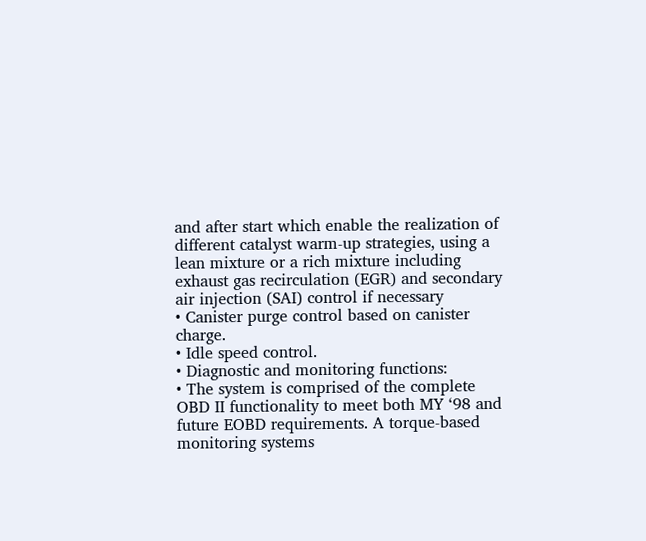and after start which enable the realization of different catalyst warm-up strategies, using a lean mixture or a rich mixture including exhaust gas recirculation (EGR) and secondary air injection (SAI) control if necessary
• Canister purge control based on canister charge.
• Idle speed control.
• Diagnostic and monitoring functions:
• The system is comprised of the complete OBD II functionality to meet both MY ‘98 and future EOBD requirements. A torque-based monitoring systems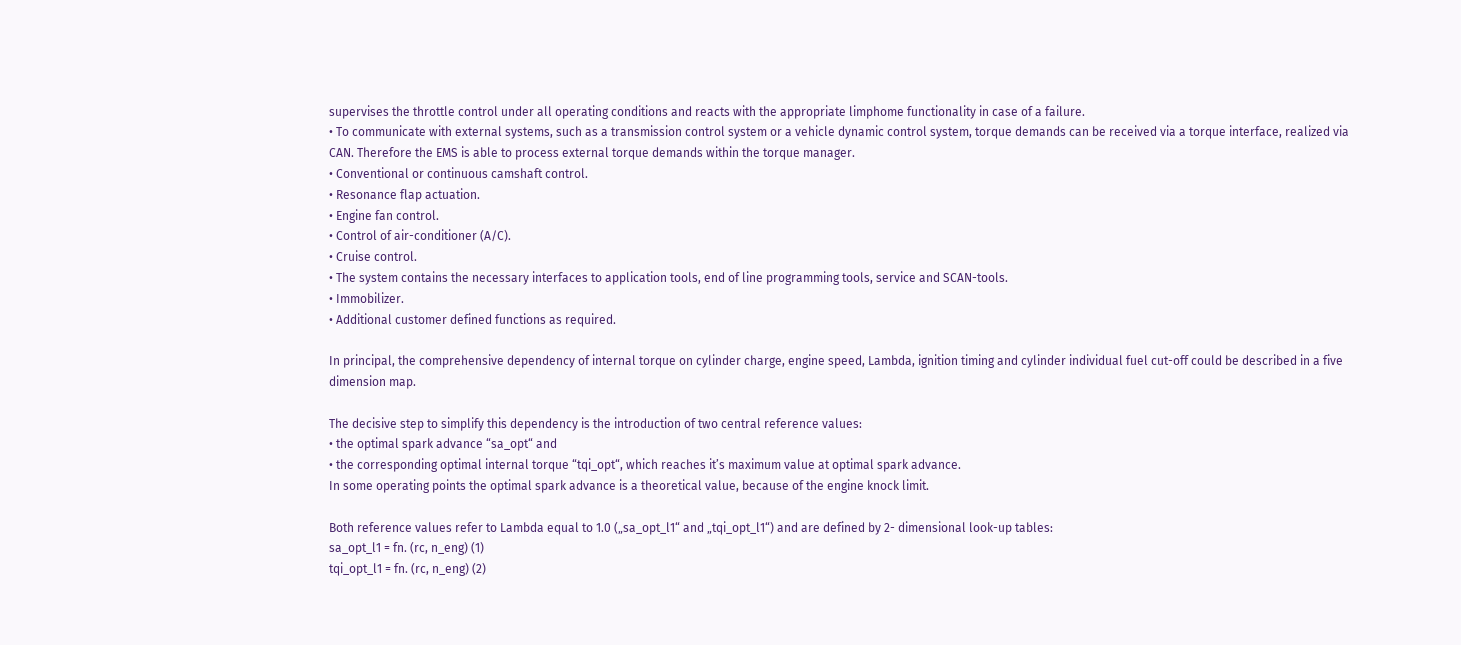supervises the throttle control under all operating conditions and reacts with the appropriate limphome functionality in case of a failure.
• To communicate with external systems, such as a transmission control system or a vehicle dynamic control system, torque demands can be received via a torque interface, realized via CAN. Therefore the EMS is able to process external torque demands within the torque manager.
• Conventional or continuous camshaft control.
• Resonance flap actuation.
• Engine fan control.
• Control of air-conditioner (A/C).
• Cruise control.
• The system contains the necessary interfaces to application tools, end of line programming tools, service and SCAN-tools.
• Immobilizer.
• Additional customer defined functions as required.

In principal, the comprehensive dependency of internal torque on cylinder charge, engine speed, Lambda, ignition timing and cylinder individual fuel cut-off could be described in a five dimension map.

The decisive step to simplify this dependency is the introduction of two central reference values:
• the optimal spark advance “sa_opt“ and
• the corresponding optimal internal torque “tqi_opt“, which reaches it’s maximum value at optimal spark advance.
In some operating points the optimal spark advance is a theoretical value, because of the engine knock limit.

Both reference values refer to Lambda equal to 1.0 („sa_opt_l1“ and „tqi_opt_l1“) and are defined by 2- dimensional look-up tables:
sa_opt_l1 = fn. (rc, n_eng) (1)
tqi_opt_l1 = fn. (rc, n_eng) (2)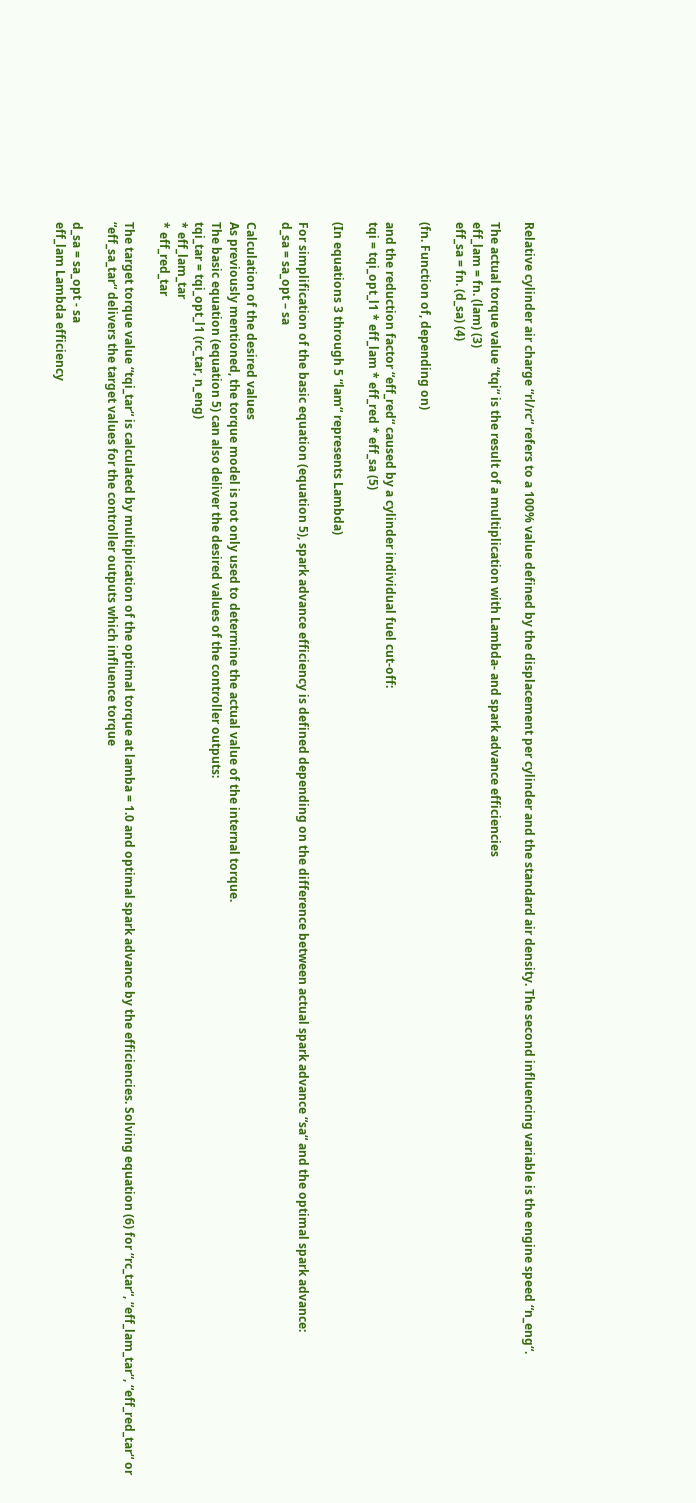Relative cylinder air charge “rl/rc“ refers to a 100% value defined by the displacement per cylinder and the standard air density. The second influencing variable is the engine speed “n_eng“.

The actual torque value “tqi“ is the result of a multiplication with Lambda- and spark advance efficiencies
eff_lam = fn. (lam) (3)
eff_sa = fn. (d_sa) (4)

(fn. Function of, depending on)

and the reduction factor “eff_red“ caused by a cylinder individual fuel cut-off:
tqi = tqi_opt_l1 * eff_lam * eff_red * eff_sa (5)

(In equations 3 through 5 “lam“ represents Lambda)

For simplification of the basic equation (equation 5), spark advance efficiency is defined depending on the difference between actual spark advance “sa“ and the optimal spark advance:
d_sa = sa_opt – sa

Calculation of the desired values
As previously mentioned, the torque model is not only used to determine the actual value of the internal torque.
The basic equation (equation 5) can also deliver the desired values of the controller outputs:
tqi_tar = tqi_opt_l1 (rc_tar, n_eng)
* eff_lam_tar
* eff_red_tar

The target torque value “tqi_tar“ is calculated by multiplication of the optimal torque at lamba = 1.0 and optimal spark advance by the efficiencies. Solving equation (6) for “rc_tar“, “eff_lam_tar“, “eff_red_tar“ or “eff_sa_tar“ delivers the target values for the controller outputs which influence torque

d_sa = sa_opt - sa
eff_lam Lambda efficiency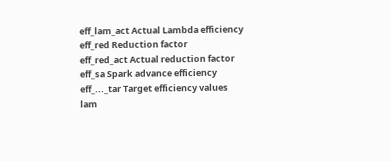eff_lam_act Actual Lambda efficiency
eff_red Reduction factor
eff_red_act Actual reduction factor
eff_sa Spark advance efficiency
eff_..._tar Target efficiency values
lam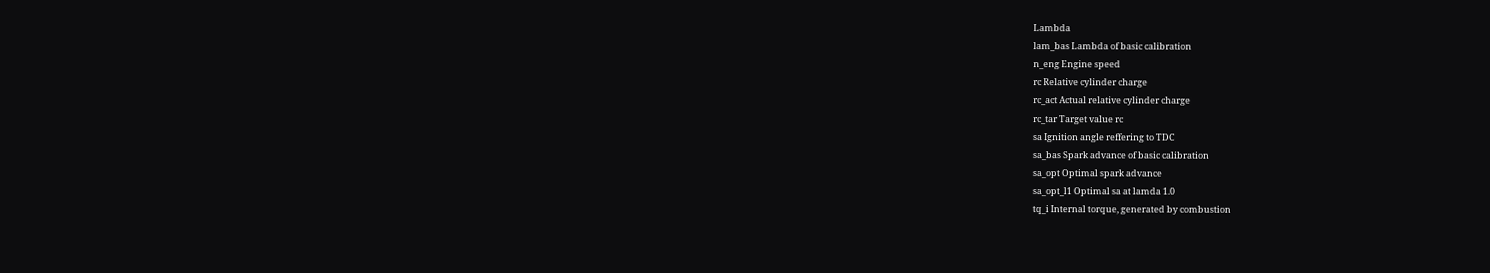Lambda
lam_bas Lambda of basic calibration
n_eng Engine speed
rc Relative cylinder charge
rc_act Actual relative cylinder charge
rc_tar Target value rc
sa Ignition angle reffering to TDC
sa_bas Spark advance of basic calibration
sa_opt Optimal spark advance
sa_opt_l1 Optimal sa at lamda 1.0
tq_i Internal torque, generated by combustion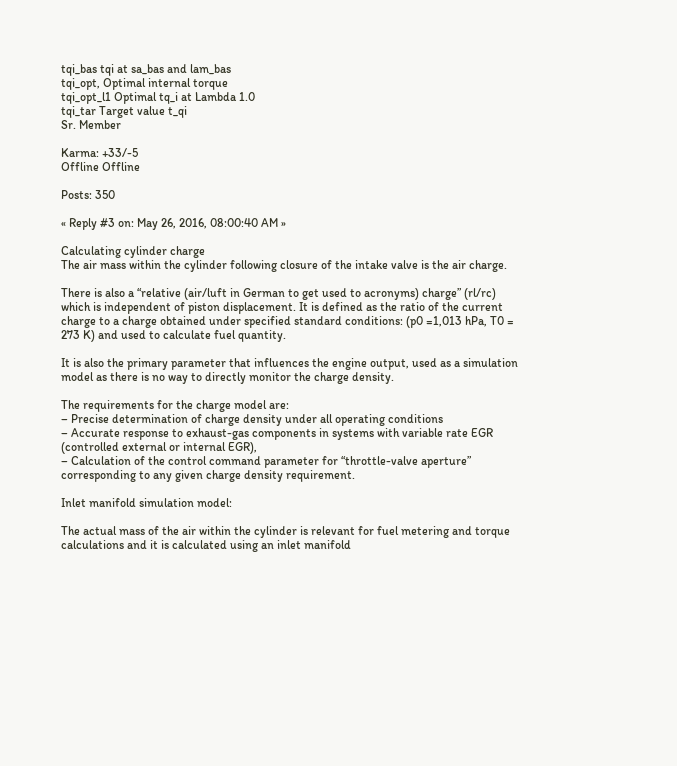tqi_bas tqi at sa_bas and lam_bas
tqi_opt, Optimal internal torque
tqi_opt_l1 Optimal tq_i at Lambda 1.0
tqi_tar Target value t_qi
Sr. Member

Karma: +33/-5
Offline Offline

Posts: 350

« Reply #3 on: May 26, 2016, 08:00:40 AM »

Calculating cylinder charge
The air mass within the cylinder following closure of the intake valve is the air charge.

There is also a “relative (air/luft in German to get used to acronyms) charge” (rl/rc) which is independent of piston displacement. It is defined as the ratio of the current charge to a charge obtained under specified standard conditions: (p0 =1,013 hPa, T0 = 273 K) and used to calculate fuel quantity.

It is also the primary parameter that influences the engine output, used as a simulation model as there is no way to directly monitor the charge density.

The requirements for the charge model are:
– Precise determination of charge density under all operating conditions
– Accurate response to exhaust-gas components in systems with variable rate EGR (controlled external or internal EGR),
– Calculation of the control command parameter for “throttle-valve aperture” corresponding to any given charge density requirement.

Inlet manifold simulation model:

The actual mass of the air within the cylinder is relevant for fuel metering and torque calculations and it is calculated using an inlet manifold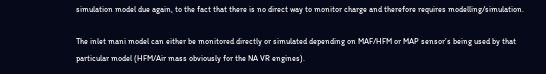simulation model due again, to the fact that there is no direct way to monitor charge and therefore requires modelling/simulation.

The inlet mani model can either be monitored directly or simulated depending on MAF/HFM or MAP sensor’s being used by that particular model (HFM/Air mass obviously for the NA VR engines).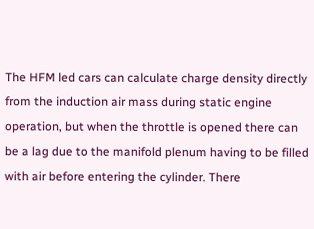The HFM led cars can calculate charge density directly from the induction air mass during static engine operation, but when the throttle is opened there can be a lag due to the manifold plenum having to be filled with air before entering the cylinder. There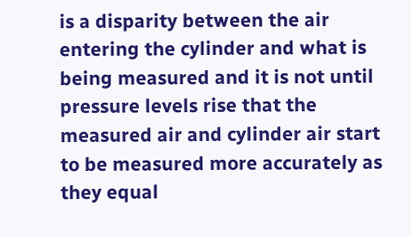is a disparity between the air entering the cylinder and what is being measured and it is not until pressure levels rise that the measured air and cylinder air start to be measured more accurately as they equal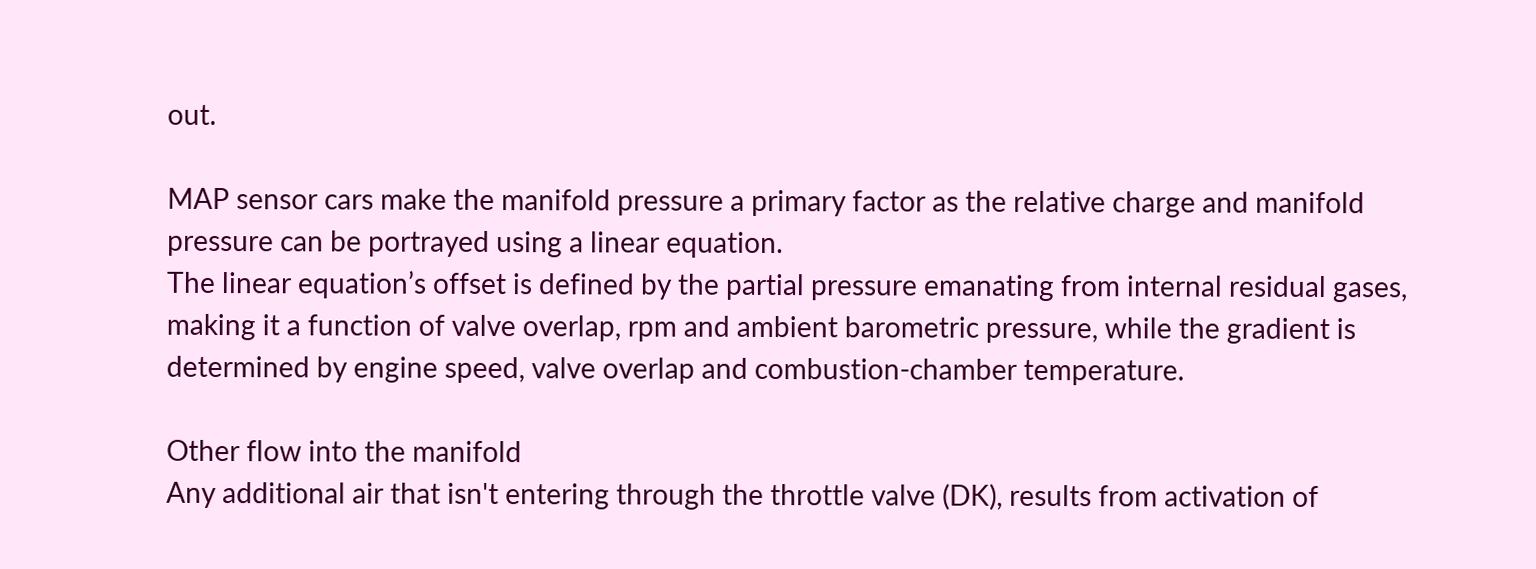out.

MAP sensor cars make the manifold pressure a primary factor as the relative charge and manifold pressure can be portrayed using a linear equation.
The linear equation’s offset is defined by the partial pressure emanating from internal residual gases, making it a function of valve overlap, rpm and ambient barometric pressure, while the gradient is determined by engine speed, valve overlap and combustion-chamber temperature.

Other flow into the manifold
Any additional air that isn't entering through the throttle valve (DK), results from activation of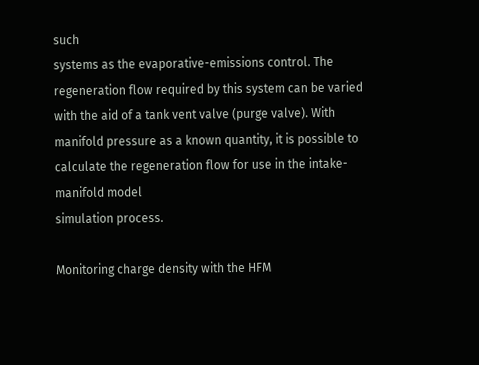such
systems as the evaporative-emissions control. The regeneration flow required by this system can be varied with the aid of a tank vent valve (purge valve). With manifold pressure as a known quantity, it is possible to calculate the regeneration flow for use in the intake-manifold model
simulation process.

Monitoring charge density with the HFM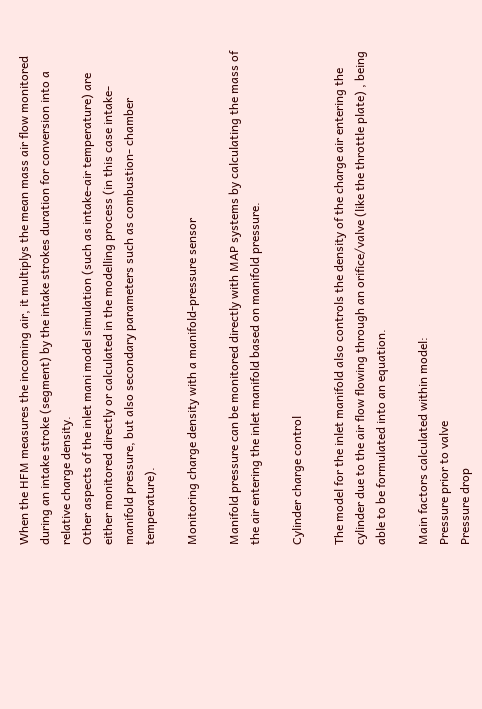When the HFM measures the incoming air, it multiplys the mean mass air flow monitored during an intake stroke (segment) by the intake strokes duration for conversion into a relative charge density.
Other aspects of the inlet mani model simulation (such as intake-air temperature) are either monitored directly or calculated in the modelling process (in this case intake-manifold pressure, but also secondary parameters such as combustion- chamber temperature).

Monitoring charge density with a manifold-pressure sensor

Manifold pressure can be monitored directly with MAP systems by calculating the mass of the air entering the inlet manifold based on manifold pressure.

Cylinder charge control

The model for the inlet manifold also controls the density of the charge air entering the cylinder due to the air flow flowing through an orifice/valve (like the throttle plate) , being able to be formulated into an equation.

Main factors calculated within model:
Pressure prior to valve
Pressure drop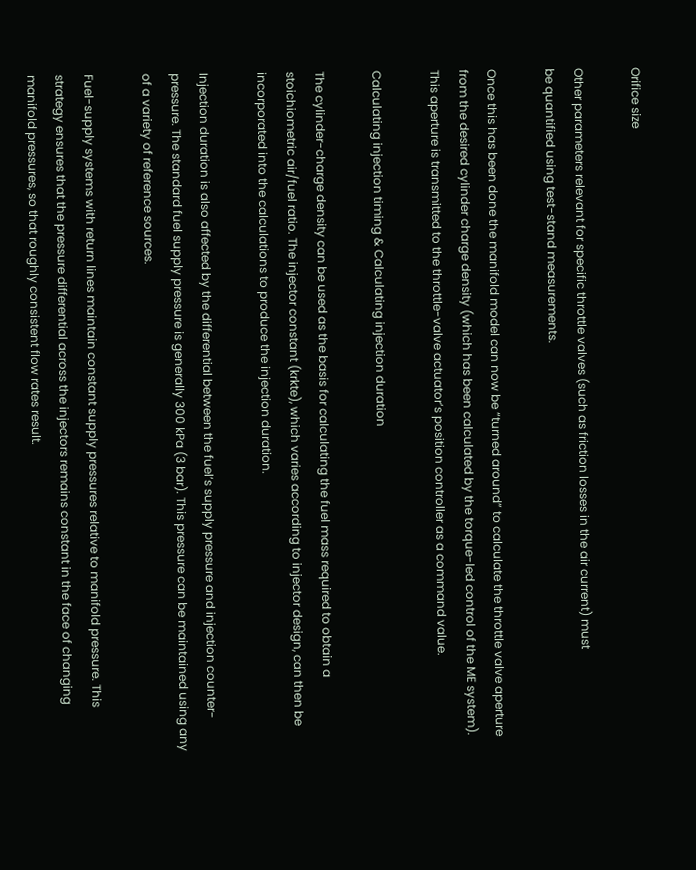Orifice size

Other parameters relevant for specific throttle valves (such as friction losses in the air current) must
be quantified using test-stand measurements.

Once this has been done the manifold model can now be “turned around” to calculate the throttle valve aperture from the desired cylinder charge density (which has been calculated by the torque-led control of the ME system). This aperture is transmitted to the throttle-valve actuator’s position controller as a command value.

Calculating injection timing & Calculating injection duration

The cylinder-charge density can be used as the basis for calculating the fuel mass required to obtain a stoichiometric air/fuel ratio. The injector constant (krkte), which varies according to injector design, can then be incorporated into the calculations to produce the injection duration.

Injection duration is also affected by the differential between the fuel’s supply pressure and injection counter-pressure. The standard fuel supply pressure is generally 300 kPa (3 bar). This pressure can be maintained using any of a variety of reference sources.

Fuel-supply systems with return lines maintain constant supply pressures relative to manifold pressure. This strategy ensures that the pressure differential across the injectors remains constant in the face of changing manifold pressures, so that roughly consistent flow rates result.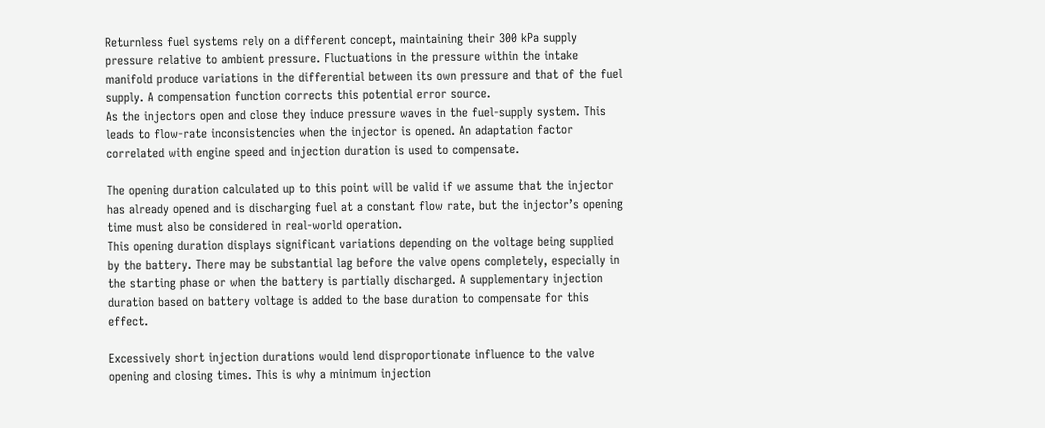Returnless fuel systems rely on a different concept, maintaining their 300 kPa supply pressure relative to ambient pressure. Fluctuations in the pressure within the intake manifold produce variations in the differential between its own pressure and that of the fuel supply. A compensation function corrects this potential error source.
As the injectors open and close they induce pressure waves in the fuel-supply system. This leads to flow-rate inconsistencies when the injector is opened. An adaptation factor correlated with engine speed and injection duration is used to compensate.

The opening duration calculated up to this point will be valid if we assume that the injector has already opened and is discharging fuel at a constant flow rate, but the injector’s opening time must also be considered in real-world operation.
This opening duration displays significant variations depending on the voltage being supplied by the battery. There may be substantial lag before the valve opens completely, especially in the starting phase or when the battery is partially discharged. A supplementary injection duration based on battery voltage is added to the base duration to compensate for this effect.

Excessively short injection durations would lend disproportionate influence to the valve opening and closing times. This is why a minimum injection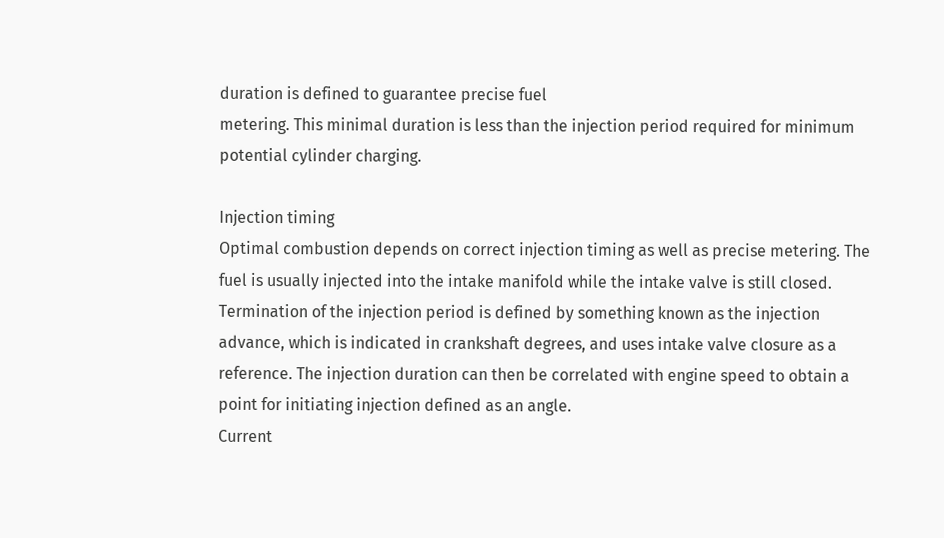duration is defined to guarantee precise fuel
metering. This minimal duration is less than the injection period required for minimum potential cylinder charging.

Injection timing
Optimal combustion depends on correct injection timing as well as precise metering. The fuel is usually injected into the intake manifold while the intake valve is still closed. Termination of the injection period is defined by something known as the injection advance, which is indicated in crankshaft degrees, and uses intake valve closure as a reference. The injection duration can then be correlated with engine speed to obtain a point for initiating injection defined as an angle.
Current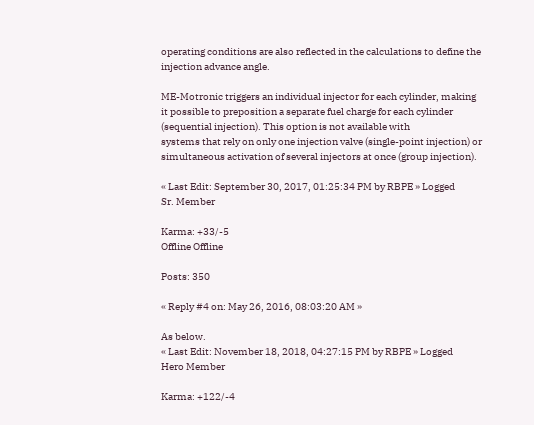operating conditions are also reflected in the calculations to define the injection advance angle.

ME-Motronic triggers an individual injector for each cylinder, making it possible to preposition a separate fuel charge for each cylinder (sequential injection). This option is not available with
systems that rely on only one injection valve (single-point injection) or simultaneous activation of several injectors at once (group injection).

« Last Edit: September 30, 2017, 01:25:34 PM by RBPE » Logged
Sr. Member

Karma: +33/-5
Offline Offline

Posts: 350

« Reply #4 on: May 26, 2016, 08:03:20 AM »

As below.
« Last Edit: November 18, 2018, 04:27:15 PM by RBPE » Logged
Hero Member

Karma: +122/-4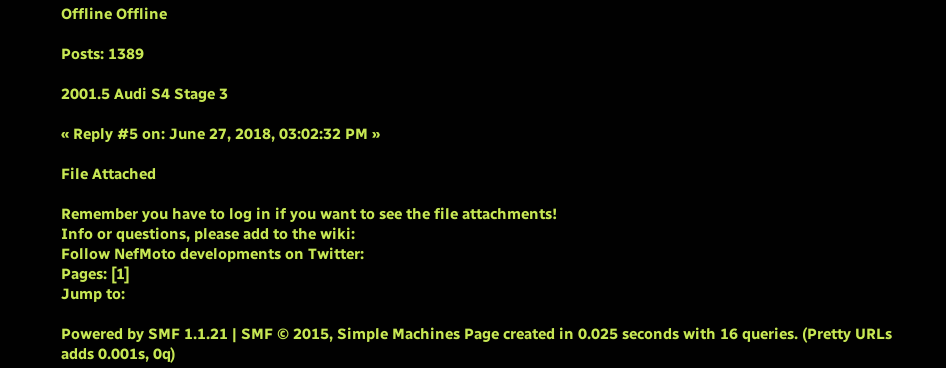Offline Offline

Posts: 1389

2001.5 Audi S4 Stage 3

« Reply #5 on: June 27, 2018, 03:02:32 PM »

File Attached

Remember you have to log in if you want to see the file attachments!
Info or questions, please add to the wiki:
Follow NefMoto developments on Twitter:
Pages: [1]
Jump to:

Powered by SMF 1.1.21 | SMF © 2015, Simple Machines Page created in 0.025 seconds with 16 queries. (Pretty URLs adds 0.001s, 0q)